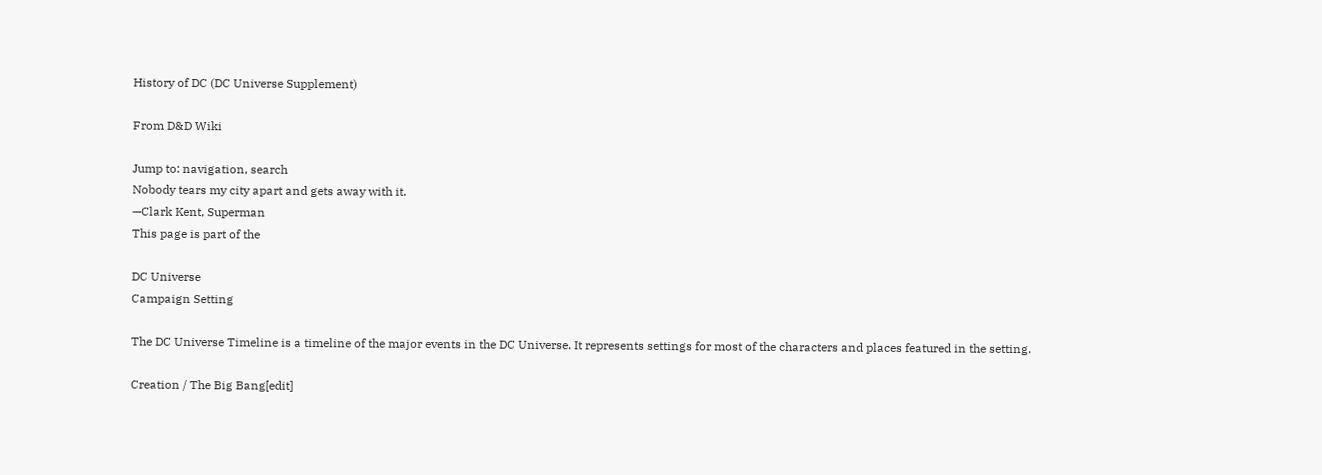History of DC (DC Universe Supplement)

From D&D Wiki

Jump to: navigation, search
Nobody tears my city apart and gets away with it.
—Clark Kent, Superman
This page is part of the

DC Universe
Campaign Setting

The DC Universe Timeline is a timeline of the major events in the DC Universe. It represents settings for most of the characters and places featured in the setting.

Creation / The Big Bang[edit]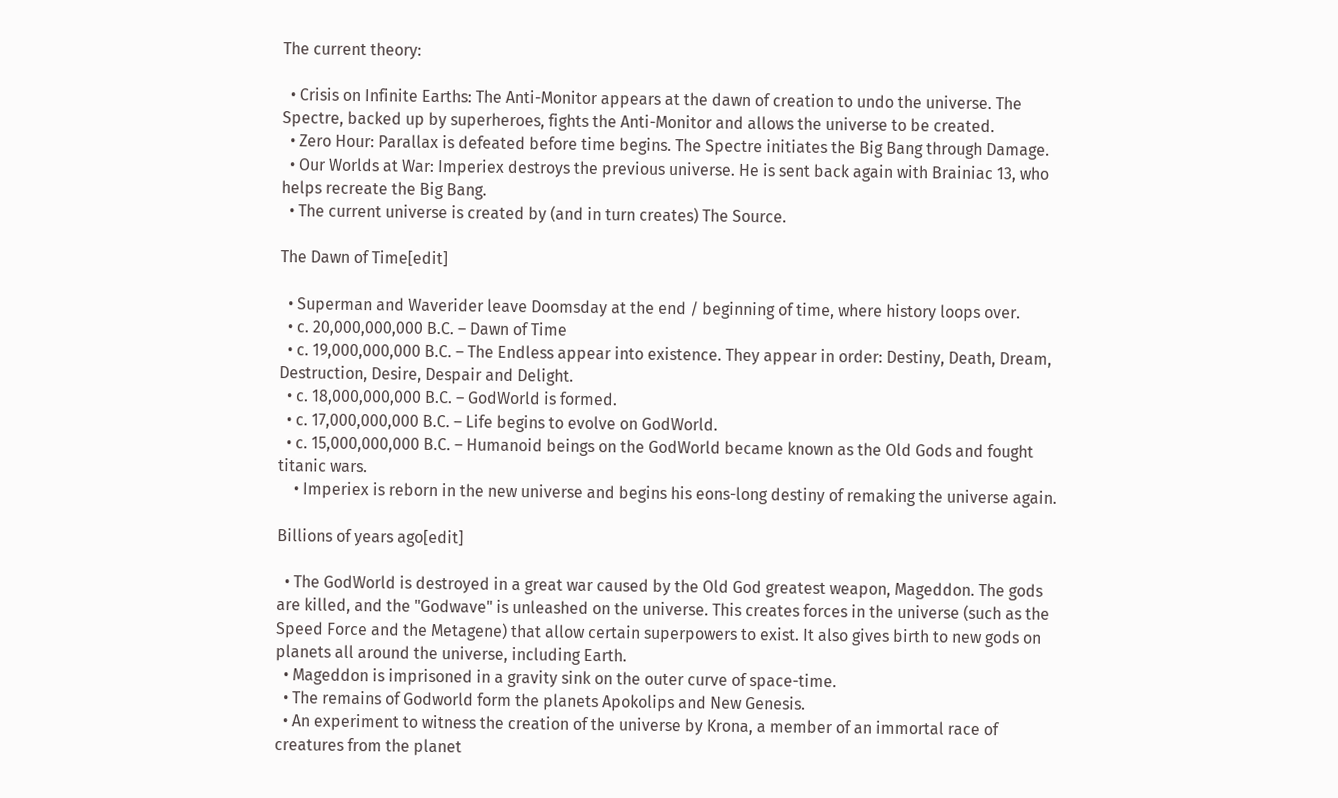The current theory:

  • Crisis on Infinite Earths: The Anti-Monitor appears at the dawn of creation to undo the universe. The Spectre, backed up by superheroes, fights the Anti-Monitor and allows the universe to be created.
  • Zero Hour: Parallax is defeated before time begins. The Spectre initiates the Big Bang through Damage.
  • Our Worlds at War: Imperiex destroys the previous universe. He is sent back again with Brainiac 13, who helps recreate the Big Bang.
  • The current universe is created by (and in turn creates) The Source.

The Dawn of Time[edit]

  • Superman and Waverider leave Doomsday at the end / beginning of time, where history loops over.
  • c. 20,000,000,000 B.C. – Dawn of Time
  • c. 19,000,000,000 B.C. – The Endless appear into existence. They appear in order: Destiny, Death, Dream, Destruction, Desire, Despair and Delight.
  • c. 18,000,000,000 B.C. – GodWorld is formed.
  • c. 17,000,000,000 B.C. – Life begins to evolve on GodWorld.
  • c. 15,000,000,000 B.C. – Humanoid beings on the GodWorld became known as the Old Gods and fought titanic wars.
    • Imperiex is reborn in the new universe and begins his eons-long destiny of remaking the universe again.

Billions of years ago[edit]

  • The GodWorld is destroyed in a great war caused by the Old God greatest weapon, Mageddon. The gods are killed, and the "Godwave" is unleashed on the universe. This creates forces in the universe (such as the Speed Force and the Metagene) that allow certain superpowers to exist. It also gives birth to new gods on planets all around the universe, including Earth.
  • Mageddon is imprisoned in a gravity sink on the outer curve of space-time.
  • The remains of Godworld form the planets Apokolips and New Genesis.
  • An experiment to witness the creation of the universe by Krona, a member of an immortal race of creatures from the planet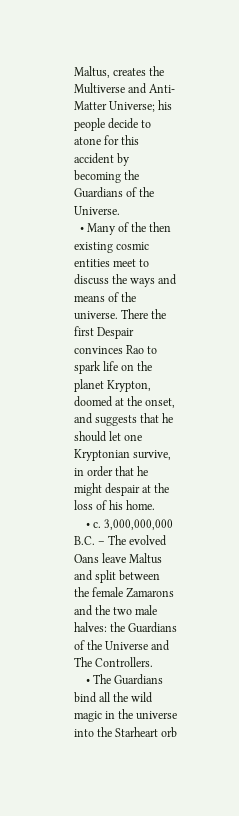Maltus, creates the Multiverse and Anti-Matter Universe; his people decide to atone for this accident by becoming the Guardians of the Universe.
  • Many of the then existing cosmic entities meet to discuss the ways and means of the universe. There the first Despair convinces Rao to spark life on the planet Krypton, doomed at the onset, and suggests that he should let one Kryptonian survive, in order that he might despair at the loss of his home.
    • c. 3,000,000,000 B.C. – The evolved Oans leave Maltus and split between the female Zamarons and the two male halves: the Guardians of the Universe and The Controllers.
    • The Guardians bind all the wild magic in the universe into the Starheart orb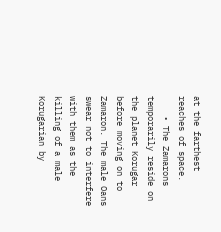at the farthest reaches of space.
    • The Zamarons temporarily reside on the planet Korugar before moving on to Zamaron. The male Oans swear not to interfere with them as the killing of a male Korugarian by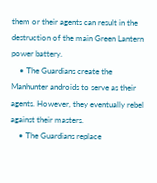them or their agents can result in the destruction of the main Green Lantern power battery.
    • The Guardians create the Manhunter androids to serve as their agents. However, they eventually rebel against their masters.
    • The Guardians replace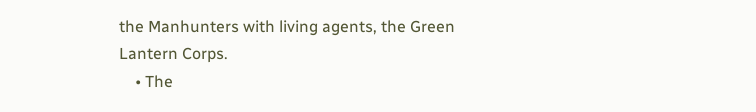the Manhunters with living agents, the Green Lantern Corps.
    • The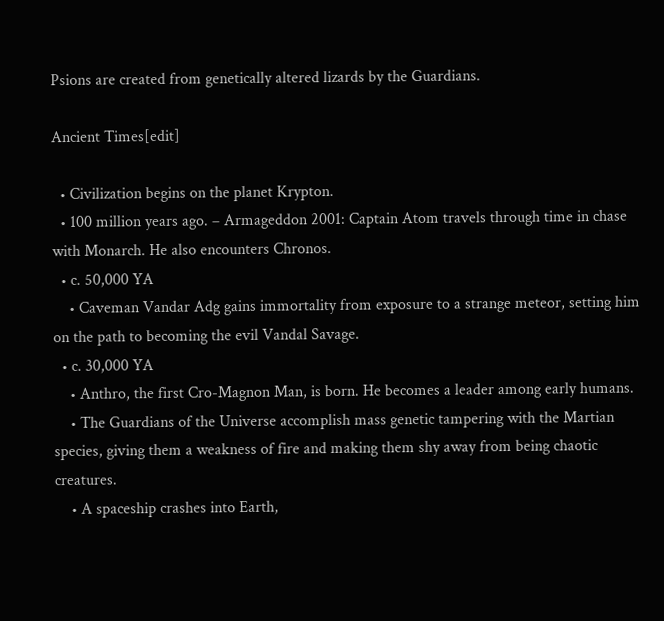Psions are created from genetically altered lizards by the Guardians.

Ancient Times[edit]

  • Civilization begins on the planet Krypton.
  • 100 million years ago. – Armageddon 2001: Captain Atom travels through time in chase with Monarch. He also encounters Chronos.
  • c. 50,000 YA
    • Caveman Vandar Adg gains immortality from exposure to a strange meteor, setting him on the path to becoming the evil Vandal Savage.
  • c. 30,000 YA
    • Anthro, the first Cro-Magnon Man, is born. He becomes a leader among early humans.
    • The Guardians of the Universe accomplish mass genetic tampering with the Martian species, giving them a weakness of fire and making them shy away from being chaotic creatures.
    • A spaceship crashes into Earth,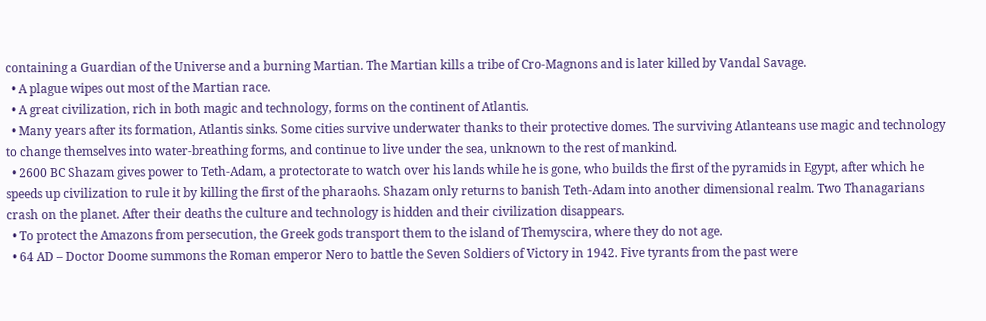containing a Guardian of the Universe and a burning Martian. The Martian kills a tribe of Cro-Magnons and is later killed by Vandal Savage.
  • A plague wipes out most of the Martian race.
  • A great civilization, rich in both magic and technology, forms on the continent of Atlantis.
  • Many years after its formation, Atlantis sinks. Some cities survive underwater thanks to their protective domes. The surviving Atlanteans use magic and technology to change themselves into water-breathing forms, and continue to live under the sea, unknown to the rest of mankind.
  • 2600 BC Shazam gives power to Teth-Adam, a protectorate to watch over his lands while he is gone, who builds the first of the pyramids in Egypt, after which he speeds up civilization to rule it by killing the first of the pharaohs. Shazam only returns to banish Teth-Adam into another dimensional realm. Two Thanagarians crash on the planet. After their deaths the culture and technology is hidden and their civilization disappears.
  • To protect the Amazons from persecution, the Greek gods transport them to the island of Themyscira, where they do not age.
  • 64 AD – Doctor Doome summons the Roman emperor Nero to battle the Seven Soldiers of Victory in 1942. Five tyrants from the past were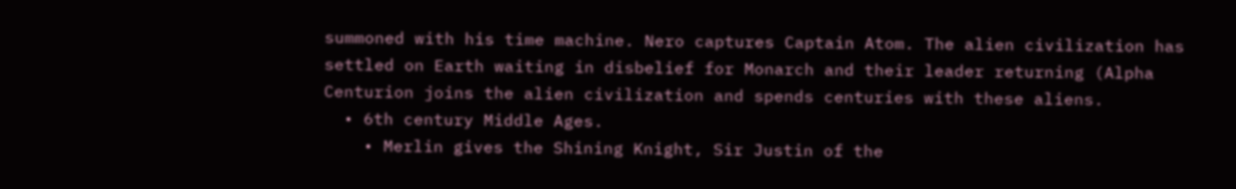summoned with his time machine. Nero captures Captain Atom. The alien civilization has settled on Earth waiting in disbelief for Monarch and their leader returning (Alpha Centurion joins the alien civilization and spends centuries with these aliens.
  • 6th century Middle Ages.
    • Merlin gives the Shining Knight, Sir Justin of the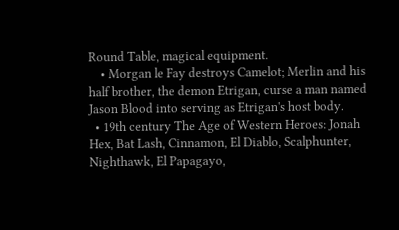Round Table, magical equipment.
    • Morgan le Fay destroys Camelot; Merlin and his half brother, the demon Etrigan, curse a man named Jason Blood into serving as Etrigan's host body.
  • 19th century The Age of Western Heroes: Jonah Hex, Bat Lash, Cinnamon, El Diablo, Scalphunter, Nighthawk, El Papagayo,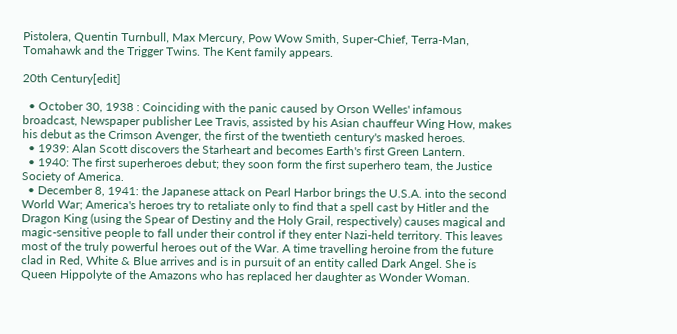Pistolera, Quentin Turnbull, Max Mercury, Pow Wow Smith, Super-Chief, Terra-Man, Tomahawk and the Trigger Twins. The Kent family appears.

20th Century[edit]

  • October 30, 1938 : Coinciding with the panic caused by Orson Welles' infamous broadcast, Newspaper publisher Lee Travis, assisted by his Asian chauffeur Wing How, makes his debut as the Crimson Avenger, the first of the twentieth century's masked heroes.
  • 1939: Alan Scott discovers the Starheart and becomes Earth's first Green Lantern.
  • 1940: The first superheroes debut; they soon form the first superhero team, the Justice Society of America.
  • December 8, 1941: the Japanese attack on Pearl Harbor brings the U.S.A. into the second World War; America's heroes try to retaliate only to find that a spell cast by Hitler and the Dragon King (using the Spear of Destiny and the Holy Grail, respectively) causes magical and magic-sensitive people to fall under their control if they enter Nazi-held territory. This leaves most of the truly powerful heroes out of the War. A time travelling heroine from the future clad in Red, White & Blue arrives and is in pursuit of an entity called Dark Angel. She is Queen Hippolyte of the Amazons who has replaced her daughter as Wonder Woman.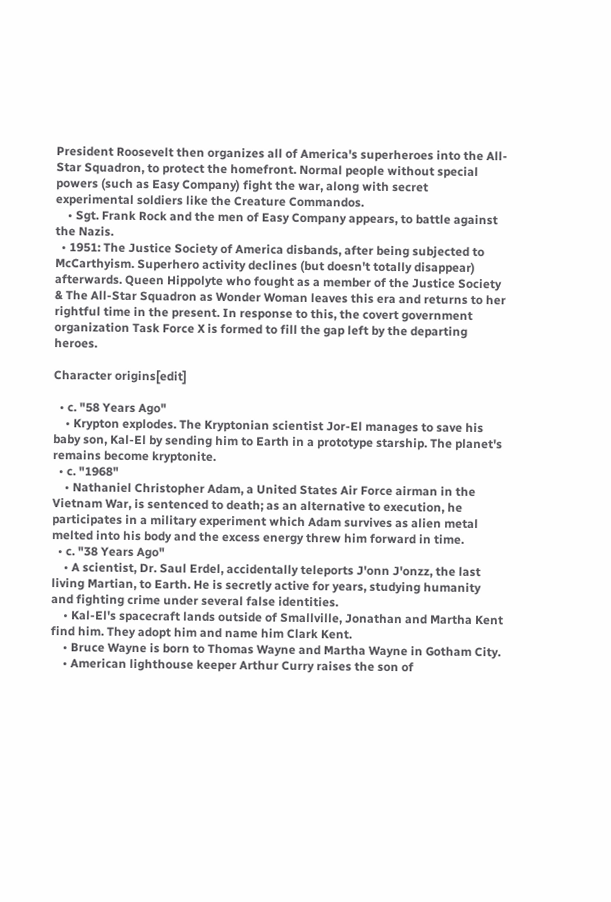President Roosevelt then organizes all of America's superheroes into the All-Star Squadron, to protect the homefront. Normal people without special powers (such as Easy Company) fight the war, along with secret experimental soldiers like the Creature Commandos.
    • Sgt. Frank Rock and the men of Easy Company appears, to battle against the Nazis.
  • 1951: The Justice Society of America disbands, after being subjected to McCarthyism. Superhero activity declines (but doesn't totally disappear) afterwards. Queen Hippolyte who fought as a member of the Justice Society & The All-Star Squadron as Wonder Woman leaves this era and returns to her rightful time in the present. In response to this, the covert government organization Task Force X is formed to fill the gap left by the departing heroes.

Character origins[edit]

  • c. "58 Years Ago"
    • Krypton explodes. The Kryptonian scientist Jor-El manages to save his baby son, Kal-El by sending him to Earth in a prototype starship. The planet's remains become kryptonite.
  • c. "1968"
    • Nathaniel Christopher Adam, a United States Air Force airman in the Vietnam War, is sentenced to death; as an alternative to execution, he participates in a military experiment which Adam survives as alien metal melted into his body and the excess energy threw him forward in time.
  • c. "38 Years Ago"
    • A scientist, Dr. Saul Erdel, accidentally teleports J'onn J'onzz, the last living Martian, to Earth. He is secretly active for years, studying humanity and fighting crime under several false identities.
    • Kal-El's spacecraft lands outside of Smallville, Jonathan and Martha Kent find him. They adopt him and name him Clark Kent.
    • Bruce Wayne is born to Thomas Wayne and Martha Wayne in Gotham City.
    • American lighthouse keeper Arthur Curry raises the son of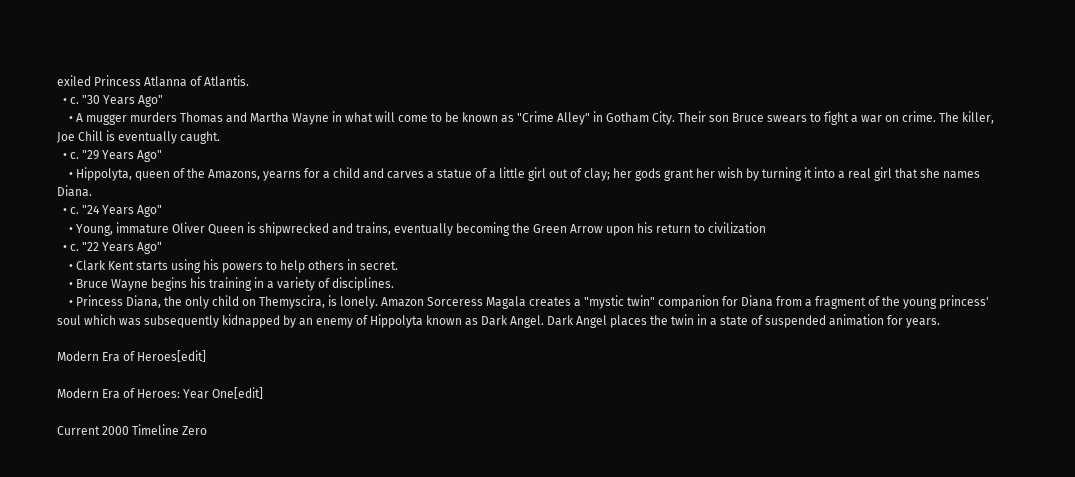exiled Princess Atlanna of Atlantis.
  • c. "30 Years Ago"
    • A mugger murders Thomas and Martha Wayne in what will come to be known as "Crime Alley" in Gotham City. Their son Bruce swears to fight a war on crime. The killer, Joe Chill is eventually caught.
  • c. "29 Years Ago"
    • Hippolyta, queen of the Amazons, yearns for a child and carves a statue of a little girl out of clay; her gods grant her wish by turning it into a real girl that she names Diana.
  • c. "24 Years Ago"
    • Young, immature Oliver Queen is shipwrecked and trains, eventually becoming the Green Arrow upon his return to civilization
  • c. "22 Years Ago"
    • Clark Kent starts using his powers to help others in secret.
    • Bruce Wayne begins his training in a variety of disciplines.
    • Princess Diana, the only child on Themyscira, is lonely. Amazon Sorceress Magala creates a "mystic twin" companion for Diana from a fragment of the young princess' soul which was subsequently kidnapped by an enemy of Hippolyta known as Dark Angel. Dark Angel places the twin in a state of suspended animation for years.

Modern Era of Heroes[edit]

Modern Era of Heroes: Year One[edit]

Current 2000 Timeline Zero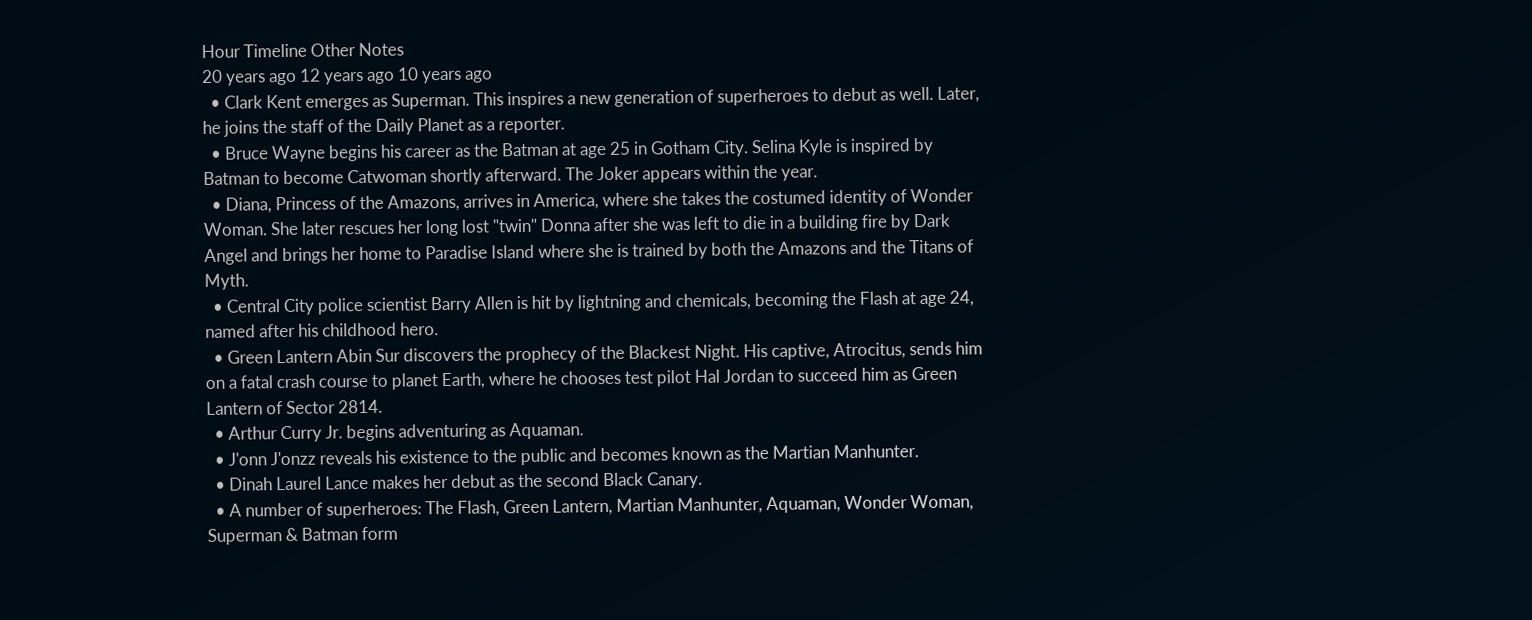Hour Timeline Other Notes
20 years ago 12 years ago 10 years ago
  • Clark Kent emerges as Superman. This inspires a new generation of superheroes to debut as well. Later, he joins the staff of the Daily Planet as a reporter.
  • Bruce Wayne begins his career as the Batman at age 25 in Gotham City. Selina Kyle is inspired by Batman to become Catwoman shortly afterward. The Joker appears within the year.
  • Diana, Princess of the Amazons, arrives in America, where she takes the costumed identity of Wonder Woman. She later rescues her long lost "twin" Donna after she was left to die in a building fire by Dark Angel and brings her home to Paradise Island where she is trained by both the Amazons and the Titans of Myth.
  • Central City police scientist Barry Allen is hit by lightning and chemicals, becoming the Flash at age 24, named after his childhood hero.
  • Green Lantern Abin Sur discovers the prophecy of the Blackest Night. His captive, Atrocitus, sends him on a fatal crash course to planet Earth, where he chooses test pilot Hal Jordan to succeed him as Green Lantern of Sector 2814.
  • Arthur Curry Jr. begins adventuring as Aquaman.
  • J'onn J'onzz reveals his existence to the public and becomes known as the Martian Manhunter.
  • Dinah Laurel Lance makes her debut as the second Black Canary.
  • A number of superheroes: The Flash, Green Lantern, Martian Manhunter, Aquaman, Wonder Woman, Superman & Batman form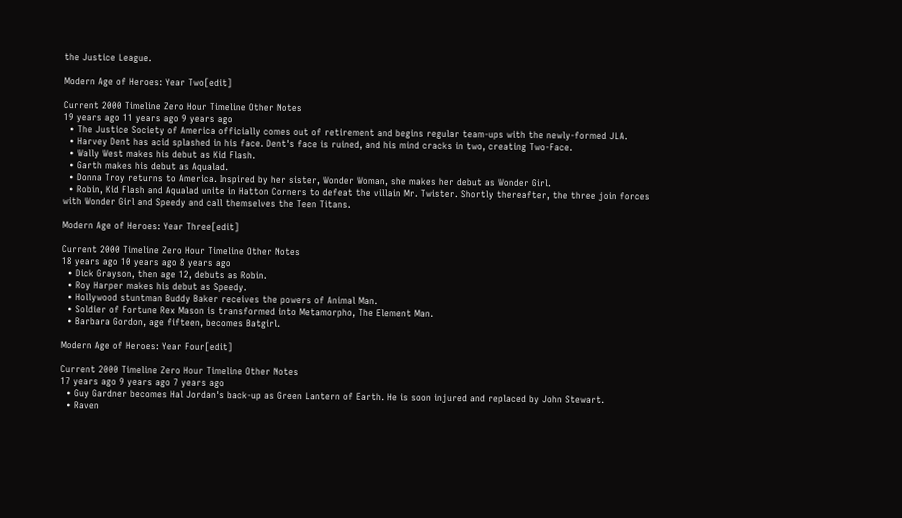the Justice League.

Modern Age of Heroes: Year Two[edit]

Current 2000 Timeline Zero Hour Timeline Other Notes
19 years ago 11 years ago 9 years ago
  • The Justice Society of America officially comes out of retirement and begins regular team-ups with the newly-formed JLA.
  • Harvey Dent has acid splashed in his face. Dent's face is ruined, and his mind cracks in two, creating Two-Face.
  • Wally West makes his debut as Kid Flash.
  • Garth makes his debut as Aqualad.
  • Donna Troy returns to America. Inspired by her sister, Wonder Woman, she makes her debut as Wonder Girl.
  • Robin, Kid Flash and Aqualad unite in Hatton Corners to defeat the villain Mr. Twister. Shortly thereafter, the three join forces with Wonder Girl and Speedy and call themselves the Teen Titans.

Modern Age of Heroes: Year Three[edit]

Current 2000 Timeline Zero Hour Timeline Other Notes
18 years ago 10 years ago 8 years ago
  • Dick Grayson, then age 12, debuts as Robin.
  • Roy Harper makes his debut as Speedy.
  • Hollywood stuntman Buddy Baker receives the powers of Animal Man.
  • Soldier of Fortune Rex Mason is transformed into Metamorpho, The Element Man.
  • Barbara Gordon, age fifteen, becomes Batgirl.

Modern Age of Heroes: Year Four[edit]

Current 2000 Timeline Zero Hour Timeline Other Notes
17 years ago 9 years ago 7 years ago
  • Guy Gardner becomes Hal Jordan's back-up as Green Lantern of Earth. He is soon injured and replaced by John Stewart.
  • Raven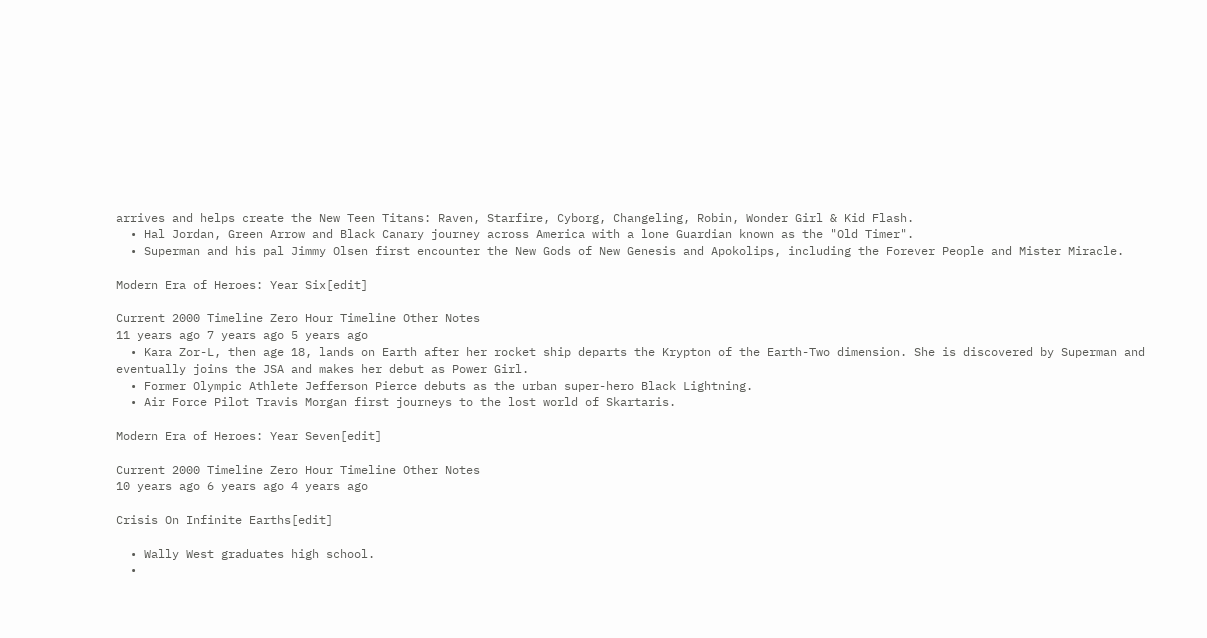arrives and helps create the New Teen Titans: Raven, Starfire, Cyborg, Changeling, Robin, Wonder Girl & Kid Flash.
  • Hal Jordan, Green Arrow and Black Canary journey across America with a lone Guardian known as the "Old Timer".
  • Superman and his pal Jimmy Olsen first encounter the New Gods of New Genesis and Apokolips, including the Forever People and Mister Miracle.

Modern Era of Heroes: Year Six[edit]

Current 2000 Timeline Zero Hour Timeline Other Notes
11 years ago 7 years ago 5 years ago
  • Kara Zor-L, then age 18, lands on Earth after her rocket ship departs the Krypton of the Earth-Two dimension. She is discovered by Superman and eventually joins the JSA and makes her debut as Power Girl.
  • Former Olympic Athlete Jefferson Pierce debuts as the urban super-hero Black Lightning.
  • Air Force Pilot Travis Morgan first journeys to the lost world of Skartaris.

Modern Era of Heroes: Year Seven[edit]

Current 2000 Timeline Zero Hour Timeline Other Notes
10 years ago 6 years ago 4 years ago

Crisis On Infinite Earths[edit]

  • Wally West graduates high school.
  •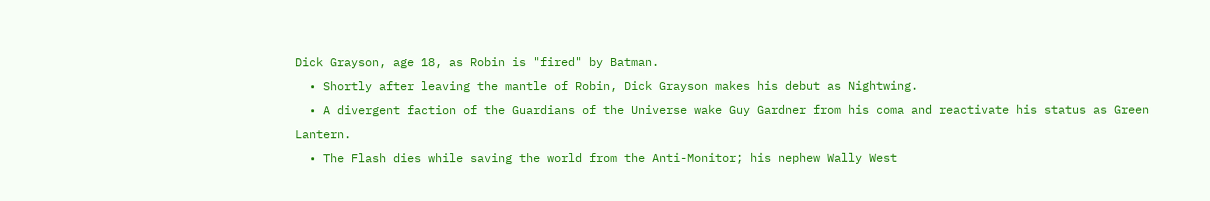Dick Grayson, age 18, as Robin is "fired" by Batman.
  • Shortly after leaving the mantle of Robin, Dick Grayson makes his debut as Nightwing.
  • A divergent faction of the Guardians of the Universe wake Guy Gardner from his coma and reactivate his status as Green Lantern.
  • The Flash dies while saving the world from the Anti-Monitor; his nephew Wally West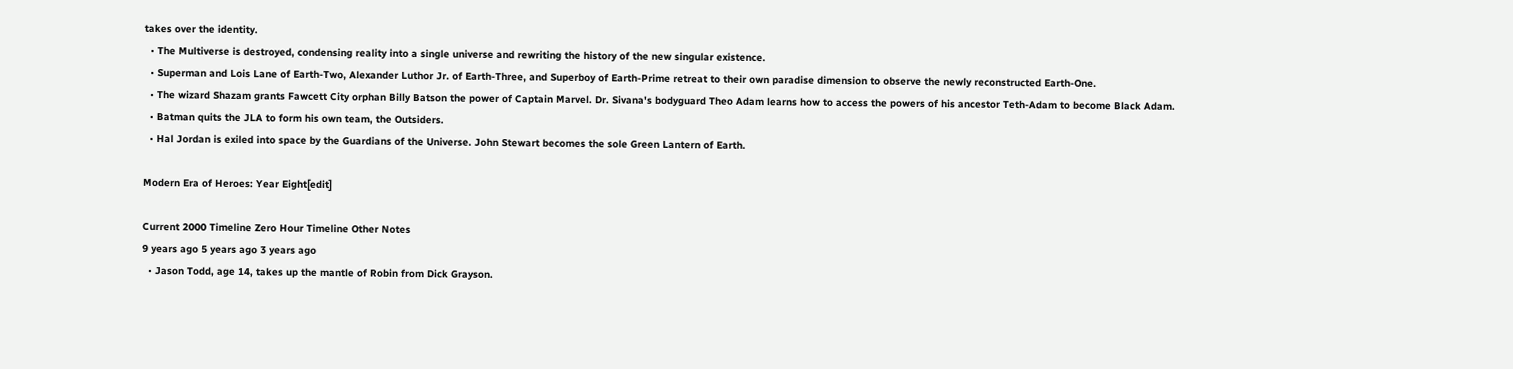takes over the identity.
  • The Multiverse is destroyed, condensing reality into a single universe and rewriting the history of the new singular existence.
  • Superman and Lois Lane of Earth-Two, Alexander Luthor Jr. of Earth-Three, and Superboy of Earth-Prime retreat to their own paradise dimension to observe the newly reconstructed Earth-One.
  • The wizard Shazam grants Fawcett City orphan Billy Batson the power of Captain Marvel. Dr. Sivana's bodyguard Theo Adam learns how to access the powers of his ancestor Teth-Adam to become Black Adam.
  • Batman quits the JLA to form his own team, the Outsiders.
  • Hal Jordan is exiled into space by the Guardians of the Universe. John Stewart becomes the sole Green Lantern of Earth.

Modern Era of Heroes: Year Eight[edit]

Current 2000 Timeline Zero Hour Timeline Other Notes
9 years ago 5 years ago 3 years ago
  • Jason Todd, age 14, takes up the mantle of Robin from Dick Grayson.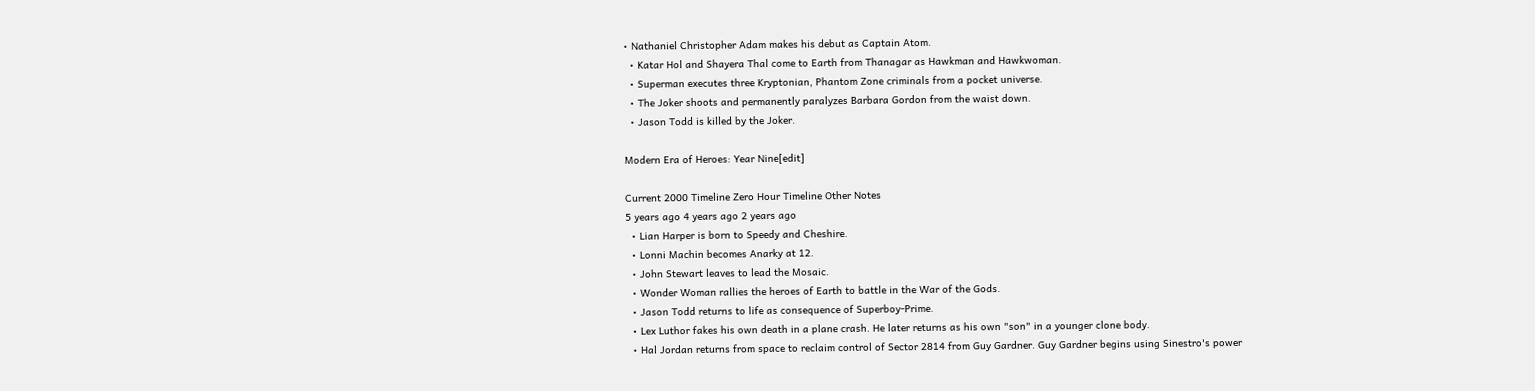• Nathaniel Christopher Adam makes his debut as Captain Atom.
  • Katar Hol and Shayera Thal come to Earth from Thanagar as Hawkman and Hawkwoman.
  • Superman executes three Kryptonian, Phantom Zone criminals from a pocket universe.
  • The Joker shoots and permanently paralyzes Barbara Gordon from the waist down.
  • Jason Todd is killed by the Joker.

Modern Era of Heroes: Year Nine[edit]

Current 2000 Timeline Zero Hour Timeline Other Notes
5 years ago 4 years ago 2 years ago
  • Lian Harper is born to Speedy and Cheshire.
  • Lonni Machin becomes Anarky at 12.
  • John Stewart leaves to lead the Mosaic.
  • Wonder Woman rallies the heroes of Earth to battle in the War of the Gods.
  • Jason Todd returns to life as consequence of Superboy-Prime.
  • Lex Luthor fakes his own death in a plane crash. He later returns as his own "son" in a younger clone body.
  • Hal Jordan returns from space to reclaim control of Sector 2814 from Guy Gardner. Guy Gardner begins using Sinestro's power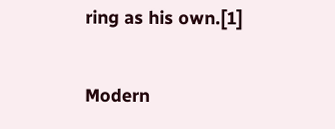ring as his own.[1]

Modern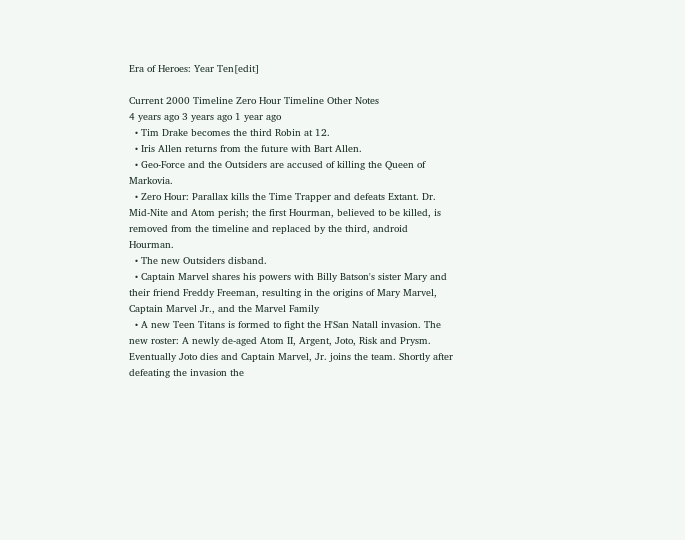Era of Heroes: Year Ten[edit]

Current 2000 Timeline Zero Hour Timeline Other Notes
4 years ago 3 years ago 1 year ago
  • Tim Drake becomes the third Robin at 12.
  • Iris Allen returns from the future with Bart Allen.
  • Geo-Force and the Outsiders are accused of killing the Queen of Markovia.
  • Zero Hour: Parallax kills the Time Trapper and defeats Extant. Dr. Mid-Nite and Atom perish; the first Hourman, believed to be killed, is removed from the timeline and replaced by the third, android Hourman.
  • The new Outsiders disband.
  • Captain Marvel shares his powers with Billy Batson's sister Mary and their friend Freddy Freeman, resulting in the origins of Mary Marvel, Captain Marvel Jr., and the Marvel Family
  • A new Teen Titans is formed to fight the H'San Natall invasion. The new roster: A newly de-aged Atom II, Argent, Joto, Risk and Prysm. Eventually Joto dies and Captain Marvel, Jr. joins the team. Shortly after defeating the invasion the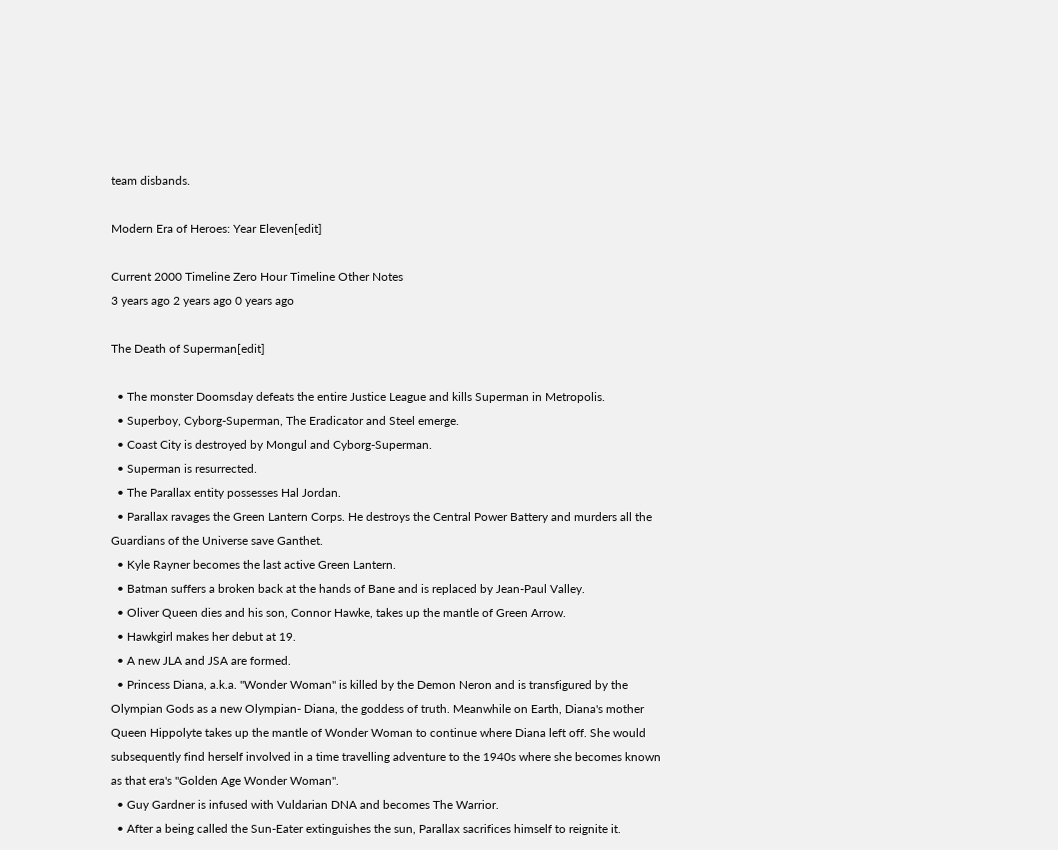team disbands.

Modern Era of Heroes: Year Eleven[edit]

Current 2000 Timeline Zero Hour Timeline Other Notes
3 years ago 2 years ago 0 years ago

The Death of Superman[edit]

  • The monster Doomsday defeats the entire Justice League and kills Superman in Metropolis.
  • Superboy, Cyborg-Superman, The Eradicator and Steel emerge.
  • Coast City is destroyed by Mongul and Cyborg-Superman.
  • Superman is resurrected.
  • The Parallax entity possesses Hal Jordan.
  • Parallax ravages the Green Lantern Corps. He destroys the Central Power Battery and murders all the Guardians of the Universe save Ganthet.
  • Kyle Rayner becomes the last active Green Lantern.
  • Batman suffers a broken back at the hands of Bane and is replaced by Jean-Paul Valley.
  • Oliver Queen dies and his son, Connor Hawke, takes up the mantle of Green Arrow.
  • Hawkgirl makes her debut at 19.
  • A new JLA and JSA are formed.
  • Princess Diana, a.k.a. "Wonder Woman" is killed by the Demon Neron and is transfigured by the Olympian Gods as a new Olympian- Diana, the goddess of truth. Meanwhile on Earth, Diana's mother Queen Hippolyte takes up the mantle of Wonder Woman to continue where Diana left off. She would subsequently find herself involved in a time travelling adventure to the 1940s where she becomes known as that era's "Golden Age Wonder Woman".
  • Guy Gardner is infused with Vuldarian DNA and becomes The Warrior.
  • After a being called the Sun-Eater extinguishes the sun, Parallax sacrifices himself to reignite it.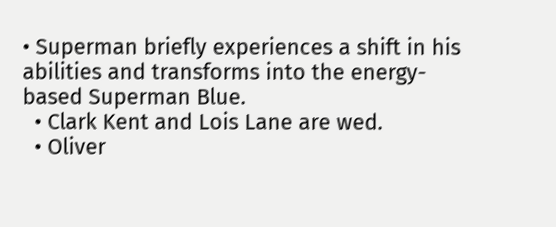• Superman briefly experiences a shift in his abilities and transforms into the energy-based Superman Blue.
  • Clark Kent and Lois Lane are wed.
  • Oliver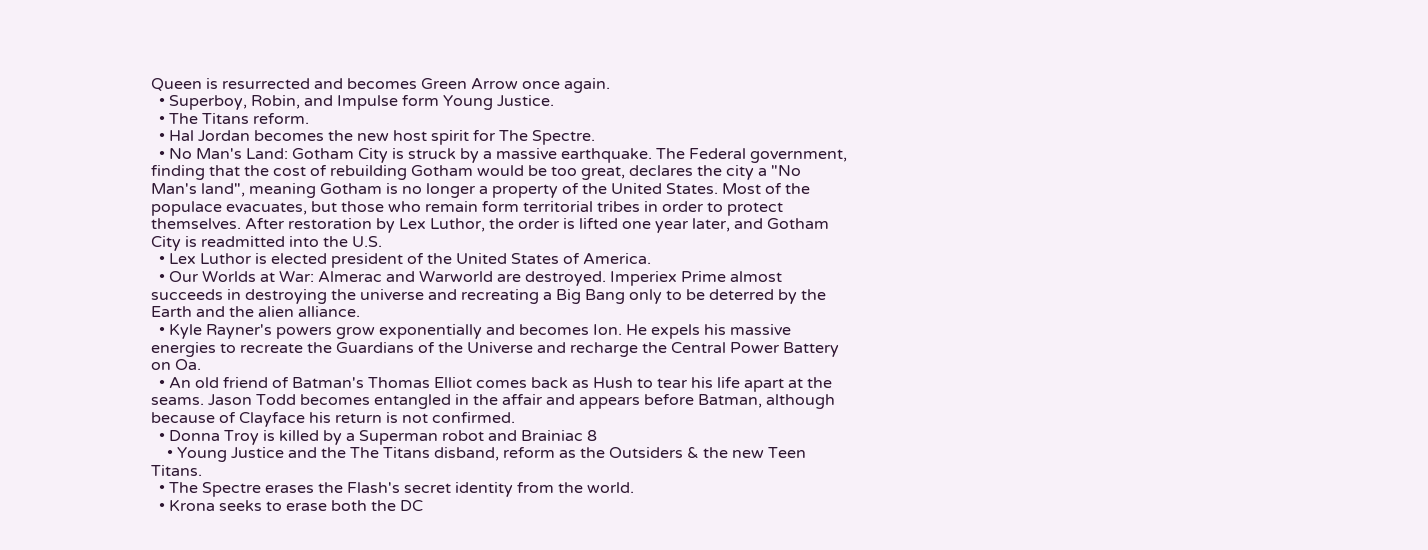Queen is resurrected and becomes Green Arrow once again.
  • Superboy, Robin, and Impulse form Young Justice.
  • The Titans reform.
  • Hal Jordan becomes the new host spirit for The Spectre.
  • No Man's Land: Gotham City is struck by a massive earthquake. The Federal government, finding that the cost of rebuilding Gotham would be too great, declares the city a "No Man's land", meaning Gotham is no longer a property of the United States. Most of the populace evacuates, but those who remain form territorial tribes in order to protect themselves. After restoration by Lex Luthor, the order is lifted one year later, and Gotham City is readmitted into the U.S.
  • Lex Luthor is elected president of the United States of America.
  • Our Worlds at War: Almerac and Warworld are destroyed. Imperiex Prime almost succeeds in destroying the universe and recreating a Big Bang only to be deterred by the Earth and the alien alliance.
  • Kyle Rayner's powers grow exponentially and becomes Ion. He expels his massive energies to recreate the Guardians of the Universe and recharge the Central Power Battery on Oa.
  • An old friend of Batman's Thomas Elliot comes back as Hush to tear his life apart at the seams. Jason Todd becomes entangled in the affair and appears before Batman, although because of Clayface his return is not confirmed.
  • Donna Troy is killed by a Superman robot and Brainiac 8
    • Young Justice and the The Titans disband, reform as the Outsiders & the new Teen Titans.
  • The Spectre erases the Flash's secret identity from the world.
  • Krona seeks to erase both the DC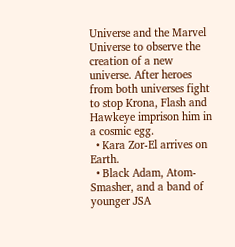Universe and the Marvel Universe to observe the creation of a new universe. After heroes from both universes fight to stop Krona, Flash and Hawkeye imprison him in a cosmic egg.
  • Kara Zor-El arrives on Earth.
  • Black Adam, Atom-Smasher, and a band of younger JSA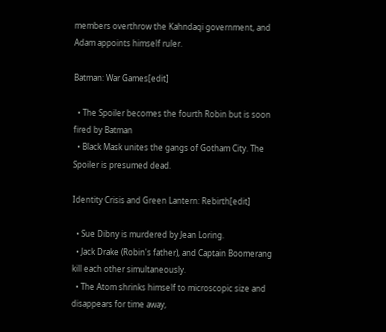members overthrow the Kahndaqi government, and Adam appoints himself ruler.

Batman: War Games[edit]

  • The Spoiler becomes the fourth Robin but is soon fired by Batman
  • Black Mask unites the gangs of Gotham City. The Spoiler is presumed dead.

Identity Crisis and Green Lantern: Rebirth[edit]

  • Sue Dibny is murdered by Jean Loring.
  • Jack Drake (Robin's father), and Captain Boomerang kill each other simultaneously.
  • The Atom shrinks himself to microscopic size and disappears for time away,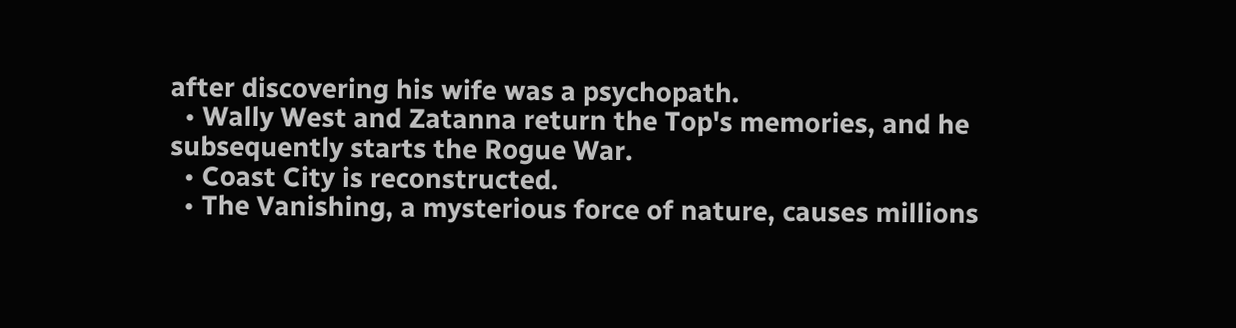after discovering his wife was a psychopath.
  • Wally West and Zatanna return the Top's memories, and he subsequently starts the Rogue War.
  • Coast City is reconstructed.
  • The Vanishing, a mysterious force of nature, causes millions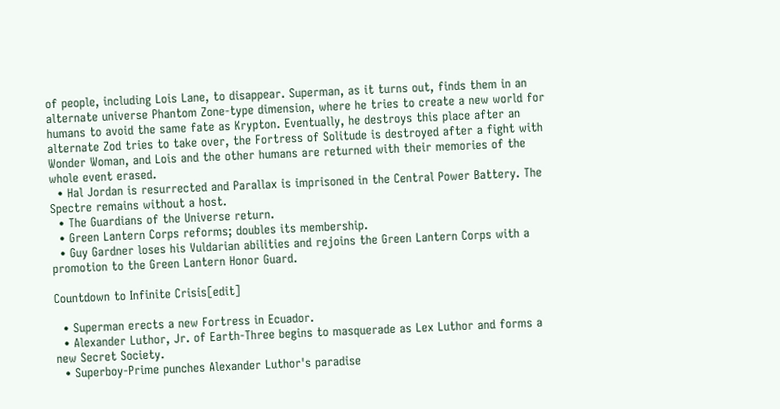of people, including Lois Lane, to disappear. Superman, as it turns out, finds them in an alternate universe Phantom Zone-type dimension, where he tries to create a new world for humans to avoid the same fate as Krypton. Eventually, he destroys this place after an alternate Zod tries to take over, the Fortress of Solitude is destroyed after a fight with Wonder Woman, and Lois and the other humans are returned with their memories of the whole event erased.
  • Hal Jordan is resurrected and Parallax is imprisoned in the Central Power Battery. The Spectre remains without a host.
  • The Guardians of the Universe return.
  • Green Lantern Corps reforms; doubles its membership.
  • Guy Gardner loses his Vuldarian abilities and rejoins the Green Lantern Corps with a promotion to the Green Lantern Honor Guard.

Countdown to Infinite Crisis[edit]

  • Superman erects a new Fortress in Ecuador.
  • Alexander Luthor, Jr. of Earth-Three begins to masquerade as Lex Luthor and forms a new Secret Society.
  • Superboy-Prime punches Alexander Luthor's paradise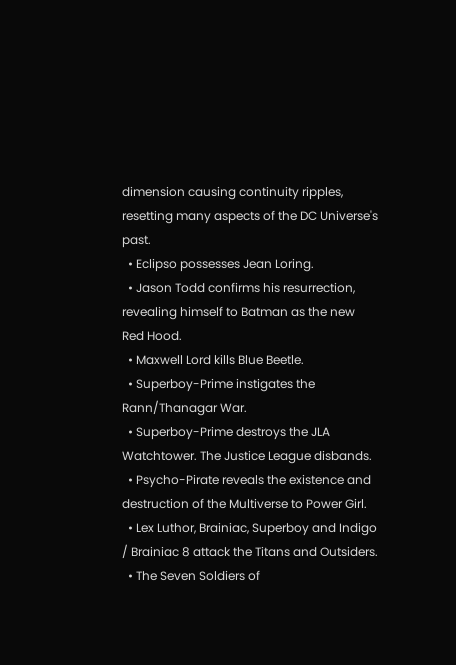dimension causing continuity ripples, resetting many aspects of the DC Universe's past.
  • Eclipso possesses Jean Loring.
  • Jason Todd confirms his resurrection, revealing himself to Batman as the new Red Hood.
  • Maxwell Lord kills Blue Beetle.
  • Superboy-Prime instigates the Rann/Thanagar War.
  • Superboy-Prime destroys the JLA Watchtower. The Justice League disbands.
  • Psycho-Pirate reveals the existence and destruction of the Multiverse to Power Girl.
  • Lex Luthor, Brainiac, Superboy and Indigo / Brainiac 8 attack the Titans and Outsiders.
  • The Seven Soldiers of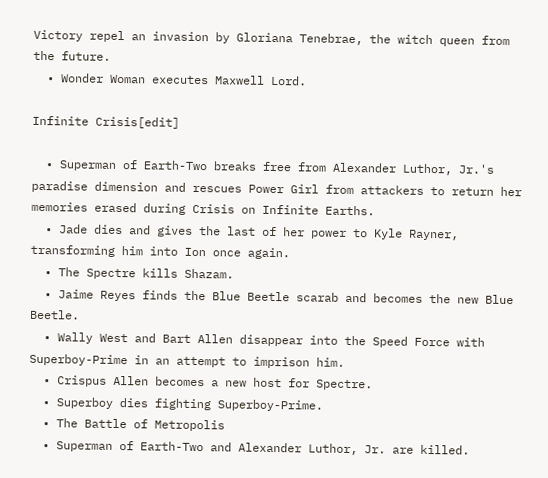Victory repel an invasion by Gloriana Tenebrae, the witch queen from the future.
  • Wonder Woman executes Maxwell Lord.

Infinite Crisis[edit]

  • Superman of Earth-Two breaks free from Alexander Luthor, Jr.'s paradise dimension and rescues Power Girl from attackers to return her memories erased during Crisis on Infinite Earths.
  • Jade dies and gives the last of her power to Kyle Rayner, transforming him into Ion once again.
  • The Spectre kills Shazam.
  • Jaime Reyes finds the Blue Beetle scarab and becomes the new Blue Beetle.
  • Wally West and Bart Allen disappear into the Speed Force with Superboy-Prime in an attempt to imprison him.
  • Crispus Allen becomes a new host for Spectre.
  • Superboy dies fighting Superboy-Prime.
  • The Battle of Metropolis
  • Superman of Earth-Two and Alexander Luthor, Jr. are killed.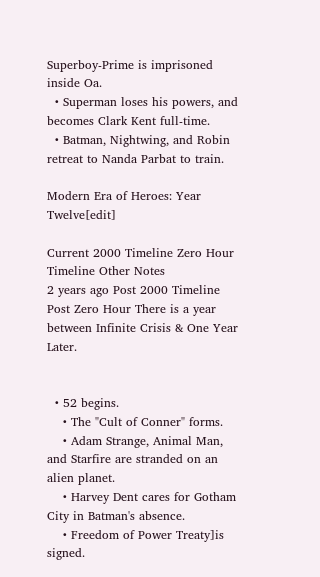Superboy-Prime is imprisoned inside Oa.
  • Superman loses his powers, and becomes Clark Kent full-time.
  • Batman, Nightwing, and Robin retreat to Nanda Parbat to train.

Modern Era of Heroes: Year Twelve[edit]

Current 2000 Timeline Zero Hour Timeline Other Notes
2 years ago Post 2000 Timeline Post Zero Hour There is a year between Infinite Crisis & One Year Later.


  • 52 begins.
    • The "Cult of Conner" forms.
    • Adam Strange, Animal Man, and Starfire are stranded on an alien planet.
    • Harvey Dent cares for Gotham City in Batman's absence.
    • Freedom of Power Treaty]is signed.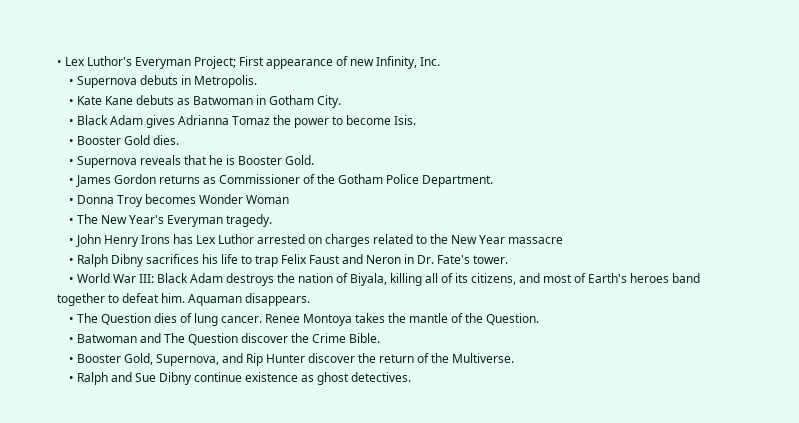• Lex Luthor's Everyman Project; First appearance of new Infinity, Inc.
    • Supernova debuts in Metropolis.
    • Kate Kane debuts as Batwoman in Gotham City.
    • Black Adam gives Adrianna Tomaz the power to become Isis.
    • Booster Gold dies.
    • Supernova reveals that he is Booster Gold.
    • James Gordon returns as Commissioner of the Gotham Police Department.
    • Donna Troy becomes Wonder Woman
    • The New Year's Everyman tragedy.
    • John Henry Irons has Lex Luthor arrested on charges related to the New Year massacre
    • Ralph Dibny sacrifices his life to trap Felix Faust and Neron in Dr. Fate's tower.
    • World War III: Black Adam destroys the nation of Biyala, killing all of its citizens, and most of Earth's heroes band together to defeat him. Aquaman disappears.
    • The Question dies of lung cancer. Renee Montoya takes the mantle of the Question.
    • Batwoman and The Question discover the Crime Bible.
    • Booster Gold, Supernova, and Rip Hunter discover the return of the Multiverse.
    • Ralph and Sue Dibny continue existence as ghost detectives.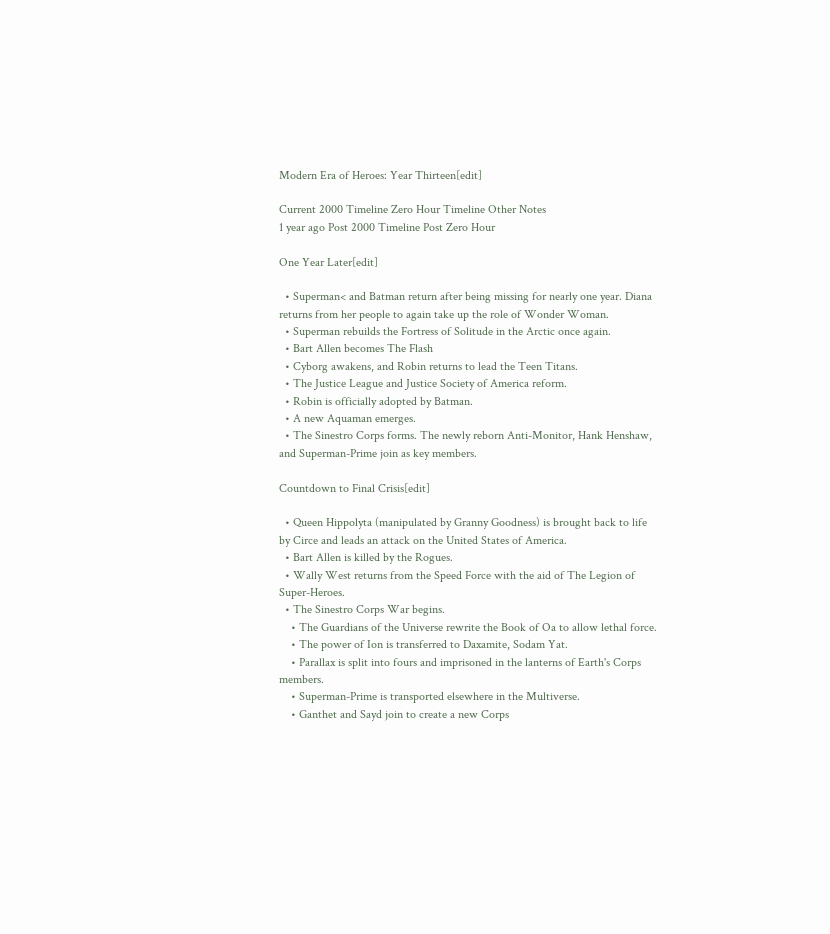Modern Era of Heroes: Year Thirteen[edit]

Current 2000 Timeline Zero Hour Timeline Other Notes
1 year ago Post 2000 Timeline Post Zero Hour

One Year Later[edit]

  • Superman< and Batman return after being missing for nearly one year. Diana returns from her people to again take up the role of Wonder Woman.
  • Superman rebuilds the Fortress of Solitude in the Arctic once again.
  • Bart Allen becomes The Flash
  • Cyborg awakens, and Robin returns to lead the Teen Titans.
  • The Justice League and Justice Society of America reform.
  • Robin is officially adopted by Batman.
  • A new Aquaman emerges.
  • The Sinestro Corps forms. The newly reborn Anti-Monitor, Hank Henshaw, and Superman-Prime join as key members.

Countdown to Final Crisis[edit]

  • Queen Hippolyta (manipulated by Granny Goodness) is brought back to life by Circe and leads an attack on the United States of America.
  • Bart Allen is killed by the Rogues.
  • Wally West returns from the Speed Force with the aid of The Legion of Super-Heroes.
  • The Sinestro Corps War begins.
    • The Guardians of the Universe rewrite the Book of Oa to allow lethal force.
    • The power of Ion is transferred to Daxamite, Sodam Yat.
    • Parallax is split into fours and imprisoned in the lanterns of Earth's Corps members.
    • Superman-Prime is transported elsewhere in the Multiverse.
    • Ganthet and Sayd join to create a new Corps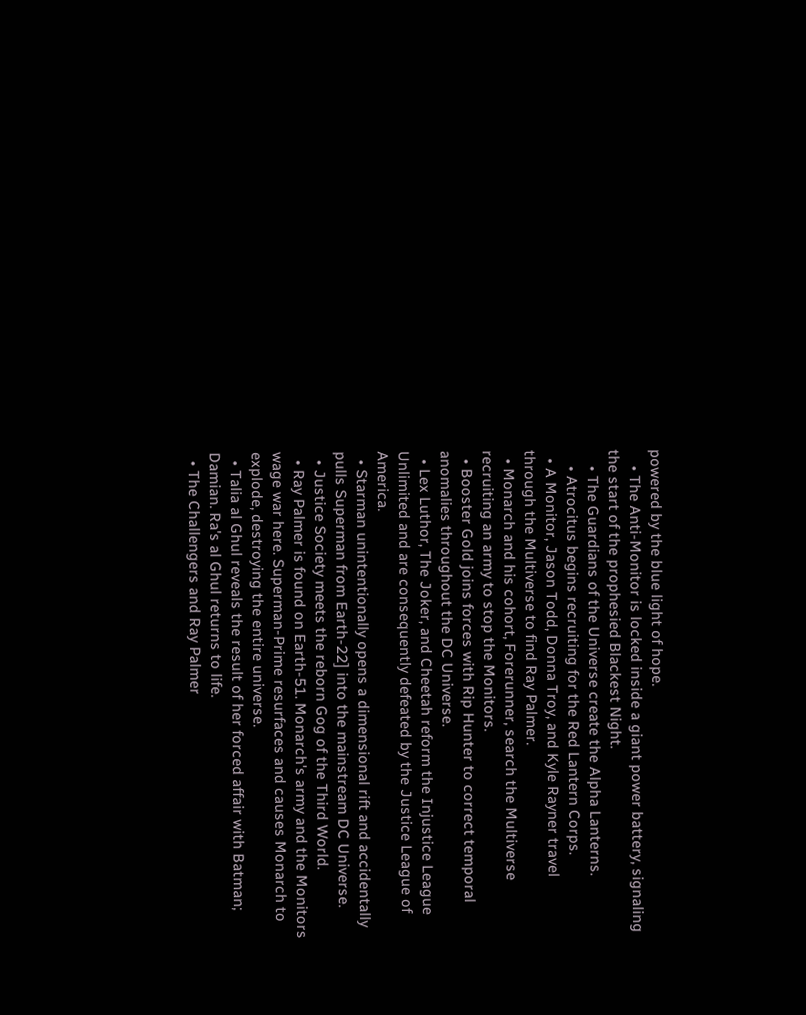powered by the blue light of hope.
    • The Anti-Monitor is locked inside a giant power battery, signaling the start of the prophesied Blackest Night.
    • The Guardians of the Universe create the Alpha Lanterns.
    • Atrocitus begins recruiting for the Red Lantern Corps.
  • A Monitor, Jason Todd, Donna Troy, and Kyle Rayner travel through the Multiverse to find Ray Palmer.
  • Monarch and his cohort, Forerunner, search the Multiverse recruiting an army to stop the Monitors.
  • Booster Gold joins forces with Rip Hunter to correct temporal anomalies throughout the DC Universe.
  • Lex Luthor, The Joker, and Cheetah reform the Injustice League Unlimited and are consequently defeated by the Justice League of America.
  • Starman unintentionally opens a dimensional rift and accidentally pulls Superman from Earth-22] into the mainstream DC Universe.
  • Justice Society meets the reborn Gog of the Third World.
  • Ray Palmer is found on Earth-51. Monarch's army and the Monitors wage war here. Superman-Prime resurfaces and causes Monarch to explode, destroying the entire universe.
  • Talia al Ghul reveals the result of her forced affair with Batman; Damian. Ra's al Ghul returns to life.
  • The Challengers and Ray Palmer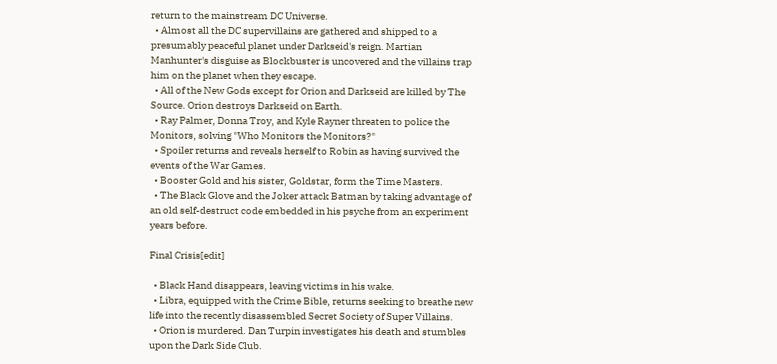return to the mainstream DC Universe.
  • Almost all the DC supervillains are gathered and shipped to a presumably peaceful planet under Darkseid's reign. Martian Manhunter's disguise as Blockbuster is uncovered and the villains trap him on the planet when they escape.
  • All of the New Gods except for Orion and Darkseid are killed by The Source. Orion destroys Darkseid on Earth.
  • Ray Palmer, Donna Troy, and Kyle Rayner threaten to police the Monitors, solving "Who Monitors the Monitors?"
  • Spoiler returns and reveals herself to Robin as having survived the events of the War Games.
  • Booster Gold and his sister, Goldstar, form the Time Masters.
  • The Black Glove and the Joker attack Batman by taking advantage of an old self-destruct code embedded in his psyche from an experiment years before.

Final Crisis[edit]

  • Black Hand disappears, leaving victims in his wake.
  • Libra, equipped with the Crime Bible, returns seeking to breathe new life into the recently disassembled Secret Society of Super Villains.
  • Orion is murdered. Dan Turpin investigates his death and stumbles upon the Dark Side Club.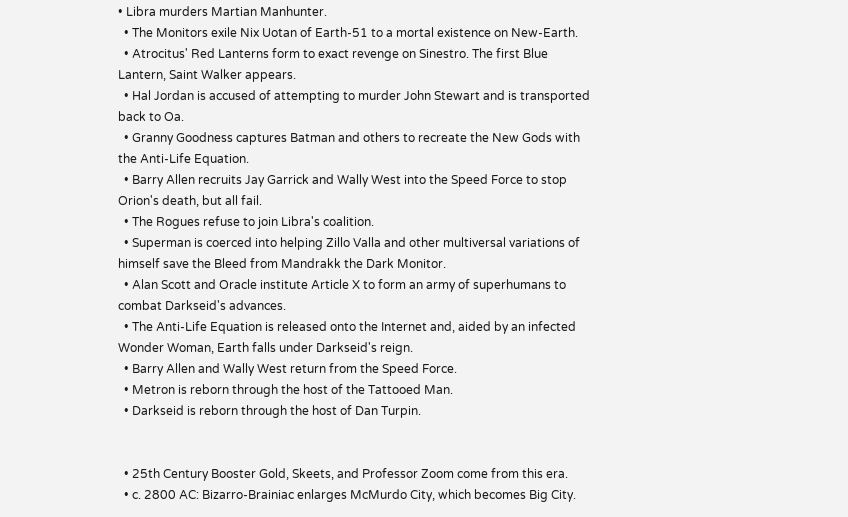• Libra murders Martian Manhunter.
  • The Monitors exile Nix Uotan of Earth-51 to a mortal existence on New-Earth.
  • Atrocitus' Red Lanterns form to exact revenge on Sinestro. The first Blue Lantern, Saint Walker appears.
  • Hal Jordan is accused of attempting to murder John Stewart and is transported back to Oa.
  • Granny Goodness captures Batman and others to recreate the New Gods with the Anti-Life Equation.
  • Barry Allen recruits Jay Garrick and Wally West into the Speed Force to stop Orion's death, but all fail.
  • The Rogues refuse to join Libra's coalition.
  • Superman is coerced into helping Zillo Valla and other multiversal variations of himself save the Bleed from Mandrakk the Dark Monitor.
  • Alan Scott and Oracle institute Article X to form an army of superhumans to combat Darkseid's advances.
  • The Anti-Life Equation is released onto the Internet and, aided by an infected Wonder Woman, Earth falls under Darkseid's reign.
  • Barry Allen and Wally West return from the Speed Force.
  • Metron is reborn through the host of the Tattooed Man.
  • Darkseid is reborn through the host of Dan Turpin.


  • 25th Century Booster Gold, Skeets, and Professor Zoom come from this era.
  • c. 2800 AC: Bizarro-Brainiac enlarges McMurdo City, which becomes Big City.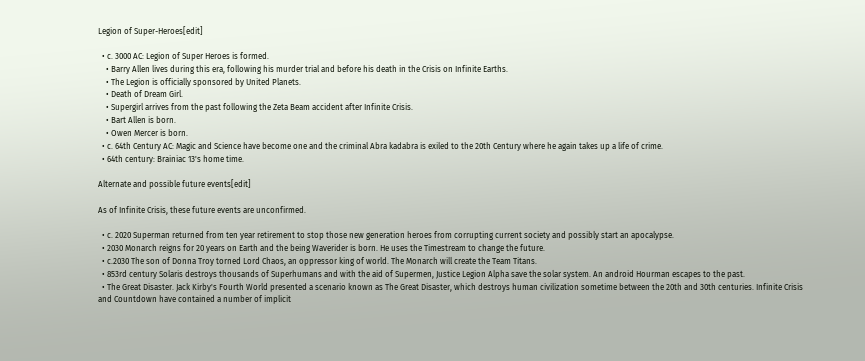Legion of Super-Heroes[edit]

  • c. 3000 AC: Legion of Super Heroes is formed.
    • Barry Allen lives during this era, following his murder trial and before his death in the Crisis on Infinite Earths.
    • The Legion is officially sponsored by United Planets.
    • Death of Dream Girl.
    • Supergirl arrives from the past following the Zeta Beam accident after Infinite Crisis.
    • Bart Allen is born.
    • Owen Mercer is born.
  • c. 64th Century AC: Magic and Science have become one and the criminal Abra kadabra is exiled to the 20th Century where he again takes up a life of crime.
  • 64th century: Brainiac 13's home time.

Alternate and possible future events[edit]

As of Infinite Crisis, these future events are unconfirmed.

  • c. 2020 Superman returned from ten year retirement to stop those new generation heroes from corrupting current society and possibly start an apocalypse.
  • 2030 Monarch reigns for 20 years on Earth and the being Waverider is born. He uses the Timestream to change the future.
  • c.2030 The son of Donna Troy torned Lord Chaos, an oppressor king of world. The Monarch will create the Team Titans.
  • 853rd century Solaris destroys thousands of Superhumans and with the aid of Supermen, Justice Legion Alpha save the solar system. An android Hourman escapes to the past.
  • The Great Disaster. Jack Kirby's Fourth World presented a scenario known as The Great Disaster, which destroys human civilization sometime between the 20th and 30th centuries. Infinite Crisis and Countdown have contained a number of implicit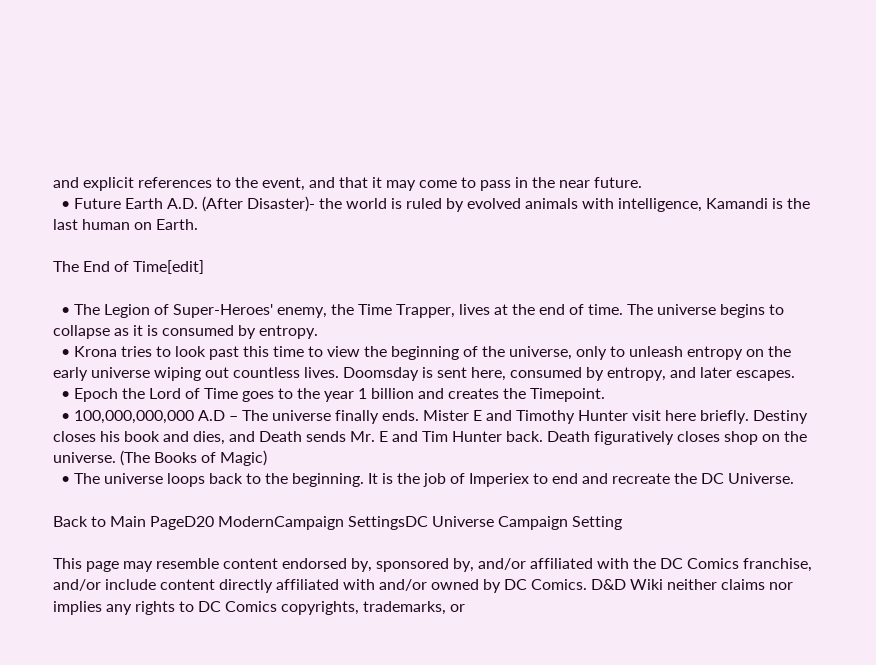and explicit references to the event, and that it may come to pass in the near future.
  • Future Earth A.D. (After Disaster)- the world is ruled by evolved animals with intelligence, Kamandi is the last human on Earth.

The End of Time[edit]

  • The Legion of Super-Heroes' enemy, the Time Trapper, lives at the end of time. The universe begins to collapse as it is consumed by entropy.
  • Krona tries to look past this time to view the beginning of the universe, only to unleash entropy on the early universe wiping out countless lives. Doomsday is sent here, consumed by entropy, and later escapes.
  • Epoch the Lord of Time goes to the year 1 billion and creates the Timepoint.
  • 100,000,000,000 A.D – The universe finally ends. Mister E and Timothy Hunter visit here briefly. Destiny closes his book and dies, and Death sends Mr. E and Tim Hunter back. Death figuratively closes shop on the universe. (The Books of Magic)
  • The universe loops back to the beginning. It is the job of Imperiex to end and recreate the DC Universe.

Back to Main PageD20 ModernCampaign SettingsDC Universe Campaign Setting

This page may resemble content endorsed by, sponsored by, and/or affiliated with the DC Comics franchise, and/or include content directly affiliated with and/or owned by DC Comics. D&D Wiki neither claims nor implies any rights to DC Comics copyrights, trademarks, or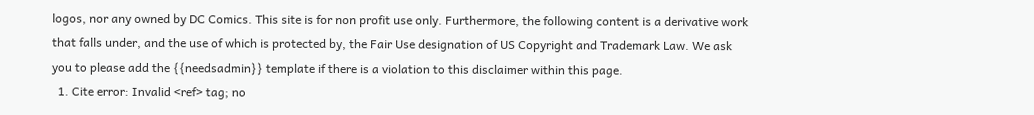logos, nor any owned by DC Comics. This site is for non profit use only. Furthermore, the following content is a derivative work that falls under, and the use of which is protected by, the Fair Use designation of US Copyright and Trademark Law. We ask you to please add the {{needsadmin}} template if there is a violation to this disclaimer within this page.
  1. Cite error: Invalid <ref> tag; no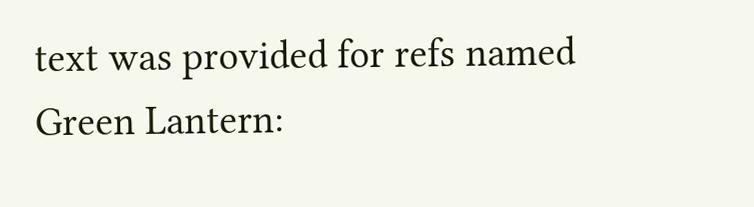text was provided for refs named Green Lantern: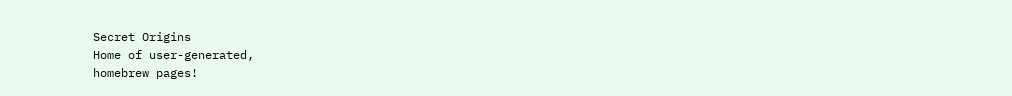Secret Origins
Home of user-generated,
homebrew pages!